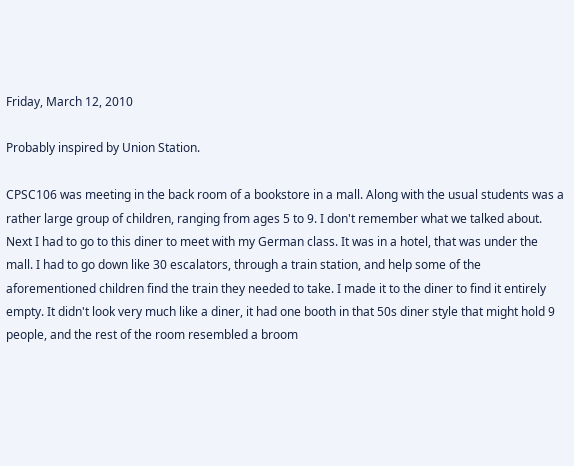Friday, March 12, 2010

Probably inspired by Union Station.

CPSC106 was meeting in the back room of a bookstore in a mall. Along with the usual students was a rather large group of children, ranging from ages 5 to 9. I don't remember what we talked about.
Next I had to go to this diner to meet with my German class. It was in a hotel, that was under the mall. I had to go down like 30 escalators, through a train station, and help some of the aforementioned children find the train they needed to take. I made it to the diner to find it entirely empty. It didn't look very much like a diner, it had one booth in that 50s diner style that might hold 9 people, and the rest of the room resembled a broom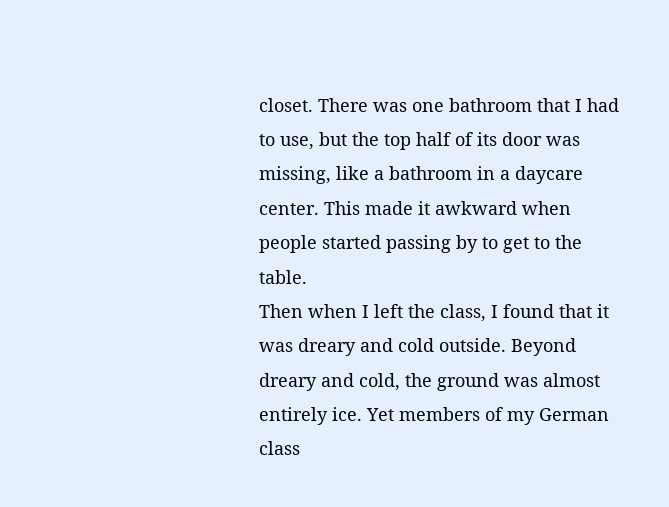closet. There was one bathroom that I had to use, but the top half of its door was missing, like a bathroom in a daycare center. This made it awkward when people started passing by to get to the table.
Then when I left the class, I found that it was dreary and cold outside. Beyond dreary and cold, the ground was almost entirely ice. Yet members of my German class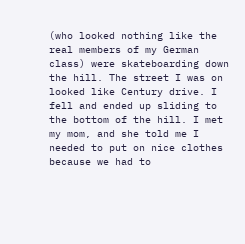(who looked nothing like the real members of my German class) were skateboarding down the hill. The street I was on looked like Century drive. I fell and ended up sliding to the bottom of the hill. I met my mom, and she told me I needed to put on nice clothes because we had to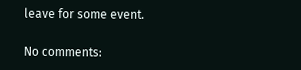leave for some event.

No comments: